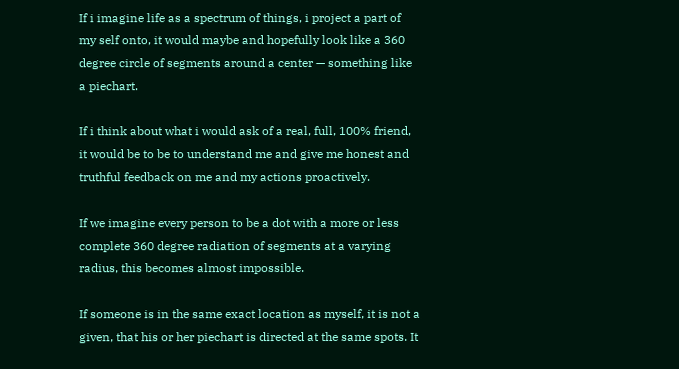If i imagine life as a spectrum of things, i project a part of my self onto, it would maybe and hopefully look like a 360 degree circle of segments around a center — something like a piechart.

If i think about what i would ask of a real, full, 100% friend, it would be to be to understand me and give me honest and truthful feedback on me and my actions proactively.

If we imagine every person to be a dot with a more or less complete 360 degree radiation of segments at a varying radius, this becomes almost impossible.

If someone is in the same exact location as myself, it is not a given, that his or her piechart is directed at the same spots. It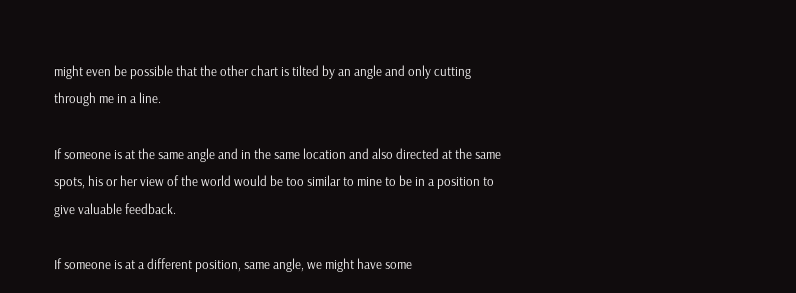might even be possible that the other chart is tilted by an angle and only cutting through me in a line.

If someone is at the same angle and in the same location and also directed at the same spots, his or her view of the world would be too similar to mine to be in a position to give valuable feedback.

If someone is at a different position, same angle, we might have some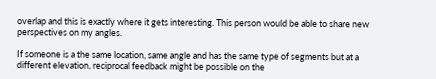overlap and this is exactly where it gets interesting. This person would be able to share new perspectives on my angles.

If someone is a the same location, same angle and has the same type of segments but at a different elevation, reciprocal feedback might be possible on the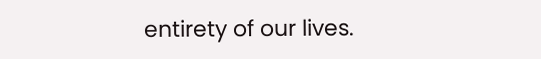entirety of our lives.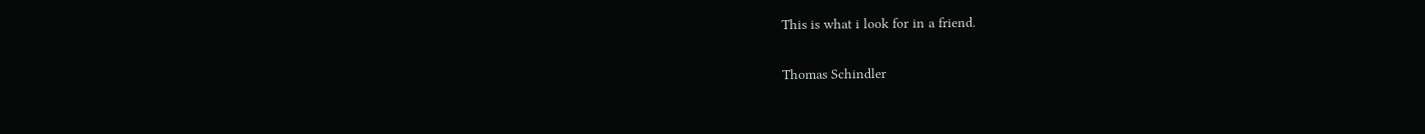This is what i look for in a friend.

Thomas Schindler